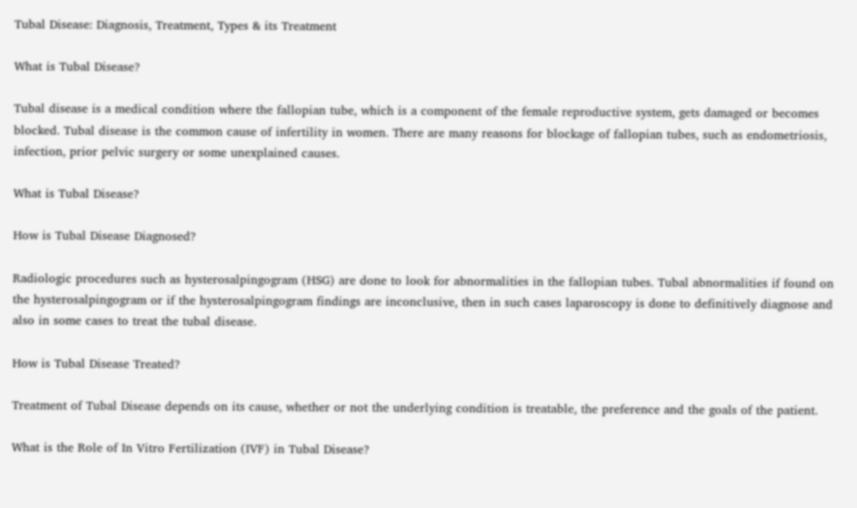Tubal Disease: Diagnosis, Treatment, Types & its Treatment

What is Tubal Disease?

Tubal disease is a medical condition where the fallopian tube, which is a component of the female reproductive system, gets damaged or becomes blocked. Tubal disease is the common cause of infertility in women. There are many reasons for blockage of fallopian tubes, such as endometriosis, infection, prior pelvic surgery or some unexplained causes.

What is Tubal Disease?

How is Tubal Disease Diagnosed?

Radiologic procedures such as hysterosalpingogram (HSG) are done to look for abnormalities in the fallopian tubes. Tubal abnormalities if found on the hysterosalpingogram or if the hysterosalpingogram findings are inconclusive, then in such cases laparoscopy is done to definitively diagnose and also in some cases to treat the tubal disease.

How is Tubal Disease Treated?

Treatment of Tubal Disease depends on its cause, whether or not the underlying condition is treatable, the preference and the goals of the patient.

What is the Role of In Vitro Fertilization (IVF) in Tubal Disease?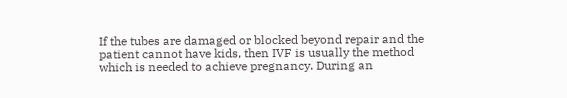If the tubes are damaged or blocked beyond repair and the patient cannot have kids, then IVF is usually the method which is needed to achieve pregnancy. During an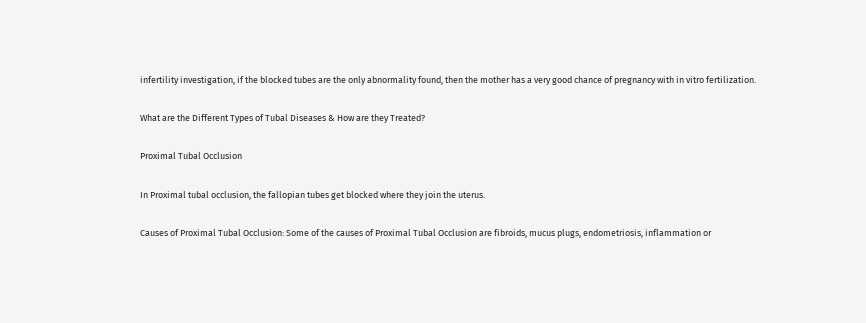infertility investigation, if the blocked tubes are the only abnormality found, then the mother has a very good chance of pregnancy with in vitro fertilization.

What are the Different Types of Tubal Diseases & How are they Treated?

Proximal Tubal Occlusion

In Proximal tubal occlusion, the fallopian tubes get blocked where they join the uterus.

Causes of Proximal Tubal Occlusion: Some of the causes of Proximal Tubal Occlusion are fibroids, mucus plugs, endometriosis, inflammation or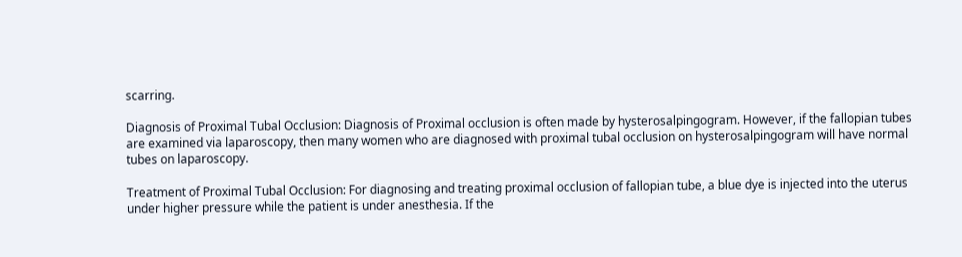scarring.

Diagnosis of Proximal Tubal Occlusion: Diagnosis of Proximal occlusion is often made by hysterosalpingogram. However, if the fallopian tubes are examined via laparoscopy, then many women who are diagnosed with proximal tubal occlusion on hysterosalpingogram will have normal tubes on laparoscopy.

Treatment of Proximal Tubal Occlusion: For diagnosing and treating proximal occlusion of fallopian tube, a blue dye is injected into the uterus under higher pressure while the patient is under anesthesia. If the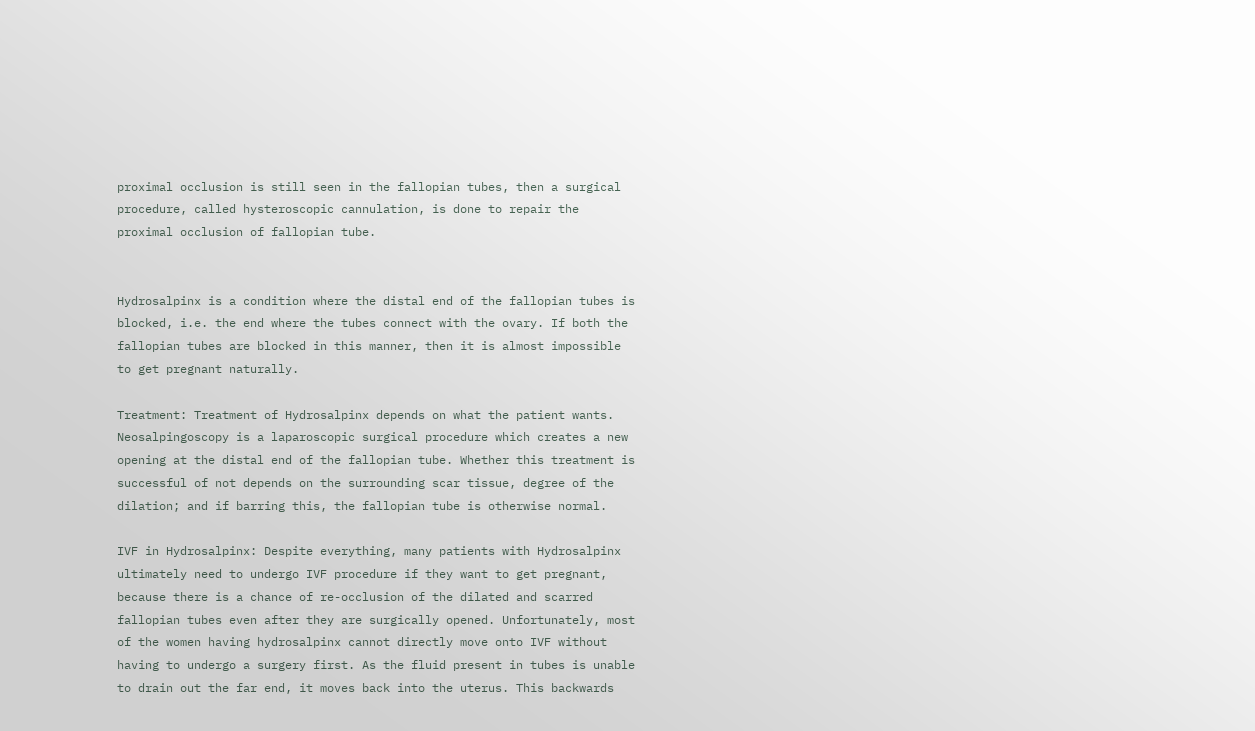proximal occlusion is still seen in the fallopian tubes, then a surgical procedure, called hysteroscopic cannulation, is done to repair the proximal occlusion of fallopian tube.


Hydrosalpinx is a condition where the distal end of the fallopian tubes is blocked, i.e. the end where the tubes connect with the ovary. If both the fallopian tubes are blocked in this manner, then it is almost impossible to get pregnant naturally.

Treatment: Treatment of Hydrosalpinx depends on what the patient wants. Neosalpingoscopy is a laparoscopic surgical procedure which creates a new opening at the distal end of the fallopian tube. Whether this treatment is successful of not depends on the surrounding scar tissue, degree of the dilation; and if barring this, the fallopian tube is otherwise normal.

IVF in Hydrosalpinx: Despite everything, many patients with Hydrosalpinx ultimately need to undergo IVF procedure if they want to get pregnant, because there is a chance of re-occlusion of the dilated and scarred fallopian tubes even after they are surgically opened. Unfortunately, most of the women having hydrosalpinx cannot directly move onto IVF without having to undergo a surgery first. As the fluid present in tubes is unable to drain out the far end, it moves back into the uterus. This backwards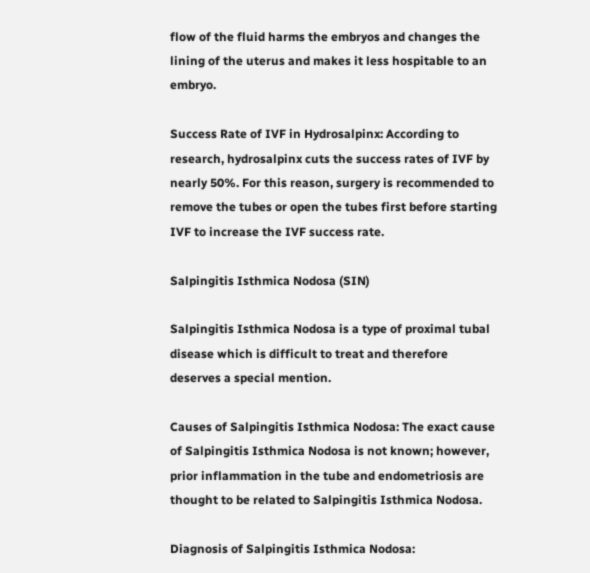flow of the fluid harms the embryos and changes the lining of the uterus and makes it less hospitable to an embryo.

Success Rate of IVF in Hydrosalpinx: According to research, hydrosalpinx cuts the success rates of IVF by nearly 50%. For this reason, surgery is recommended to remove the tubes or open the tubes first before starting IVF to increase the IVF success rate.

Salpingitis Isthmica Nodosa (SIN)

Salpingitis Isthmica Nodosa is a type of proximal tubal disease which is difficult to treat and therefore deserves a special mention.

Causes of Salpingitis Isthmica Nodosa: The exact cause of Salpingitis Isthmica Nodosa is not known; however, prior inflammation in the tube and endometriosis are thought to be related to Salpingitis Isthmica Nodosa.

Diagnosis of Salpingitis Isthmica Nodosa: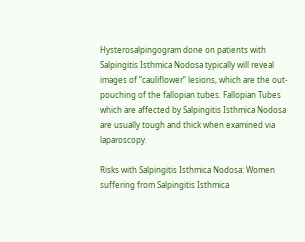Hysterosalpingogram done on patients with Salpingitis Isthmica Nodosa typically will reveal images of “cauliflower” lesions, which are the out-pouching of the fallopian tubes. Fallopian Tubes which are affected by Salpingitis Isthmica Nodosa are usually tough and thick when examined via laparoscopy.

Risks with Salpingitis Isthmica Nodosa: Women suffering from Salpingitis Isthmica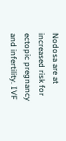Nodosa are at increased risk for ectopic pregnancy and infertility. IVF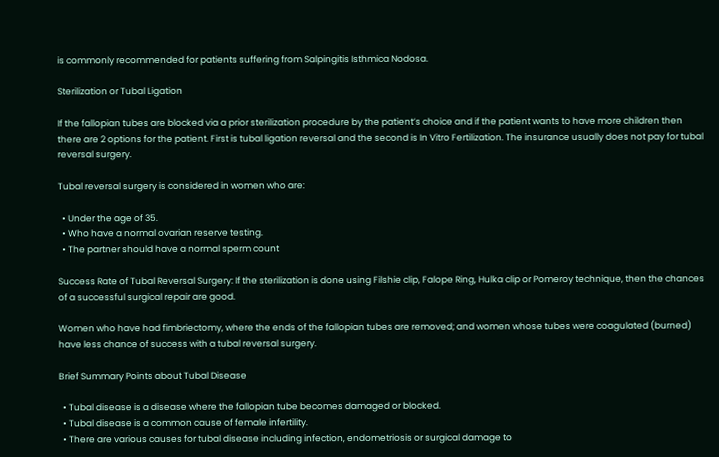is commonly recommended for patients suffering from Salpingitis Isthmica Nodosa.

Sterilization or Tubal Ligation

If the fallopian tubes are blocked via a prior sterilization procedure by the patient’s choice and if the patient wants to have more children then there are 2 options for the patient. First is tubal ligation reversal and the second is In Vitro Fertilization. The insurance usually does not pay for tubal reversal surgery.

Tubal reversal surgery is considered in women who are:

  • Under the age of 35.
  • Who have a normal ovarian reserve testing.
  • The partner should have a normal sperm count

Success Rate of Tubal Reversal Surgery: If the sterilization is done using Filshie clip, Falope Ring, Hulka clip or Pomeroy technique, then the chances of a successful surgical repair are good.

Women who have had fimbriectomy, where the ends of the fallopian tubes are removed; and women whose tubes were coagulated (burned) have less chance of success with a tubal reversal surgery.

Brief Summary Points about Tubal Disease

  • Tubal disease is a disease where the fallopian tube becomes damaged or blocked.
  • Tubal disease is a common cause of female infertility.
  • There are various causes for tubal disease including infection, endometriosis or surgical damage to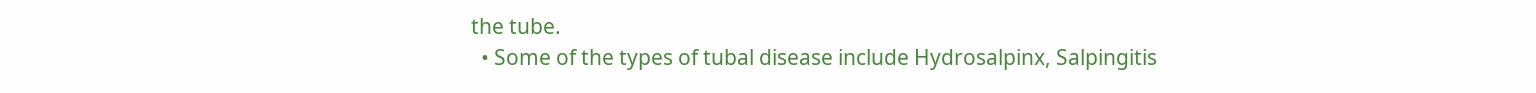the tube.
  • Some of the types of tubal disease include Hydrosalpinx, Salpingitis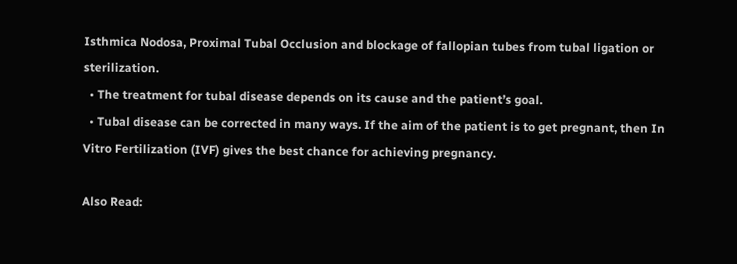Isthmica Nodosa, Proximal Tubal Occlusion and blockage of fallopian tubes from tubal ligation or sterilization.
  • The treatment for tubal disease depends on its cause and the patient’s goal.
  • Tubal disease can be corrected in many ways. If the aim of the patient is to get pregnant, then In Vitro Fertilization (IVF) gives the best chance for achieving pregnancy.

Also Read: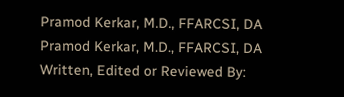Pramod Kerkar, M.D., FFARCSI, DA
Pramod Kerkar, M.D., FFARCSI, DA
Written, Edited or Reviewed By: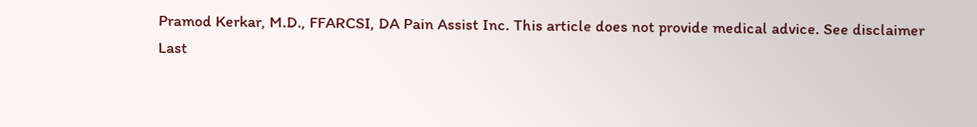Pramod Kerkar, M.D., FFARCSI, DA Pain Assist Inc. This article does not provide medical advice. See disclaimer
Last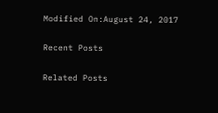Modified On:August 24, 2017

Recent Posts

Related Posts